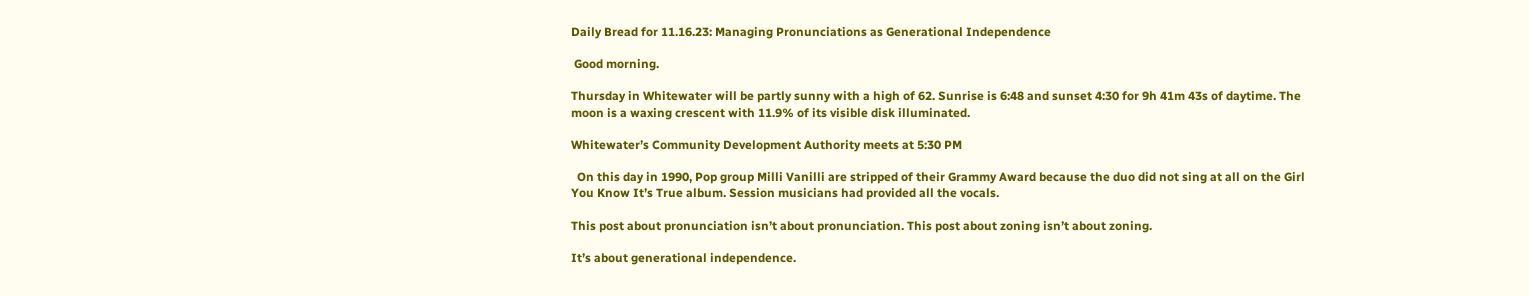Daily Bread for 11.16.23: Managing Pronunciations as Generational Independence

 Good morning.

Thursday in Whitewater will be partly sunny with a high of 62. Sunrise is 6:48 and sunset 4:30 for 9h 41m 43s of daytime. The moon is a waxing crescent with 11.9% of its visible disk illuminated.

Whitewater’s Community Development Authority meets at 5:30 PM

  On this day in 1990, Pop group Milli Vanilli are stripped of their Grammy Award because the duo did not sing at all on the Girl You Know It’s True album. Session musicians had provided all the vocals.

This post about pronunciation isn’t about pronunciation. This post about zoning isn’t about zoning.

It’s about generational independence.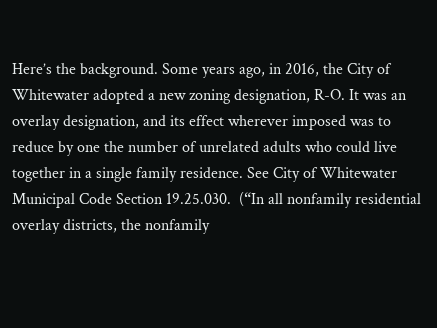Here’s the background. Some years ago, in 2016, the City of Whitewater adopted a new zoning designation, R-O. It was an overlay designation, and its effect wherever imposed was to reduce by one the number of unrelated adults who could live together in a single family residence. See City of Whitewater Municipal Code Section 19.25.030.  (“In all nonfamily residential overlay districts, the nonfamily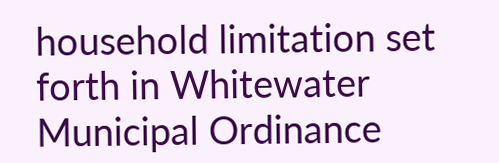household limitation set forth in Whitewater Municipal Ordinance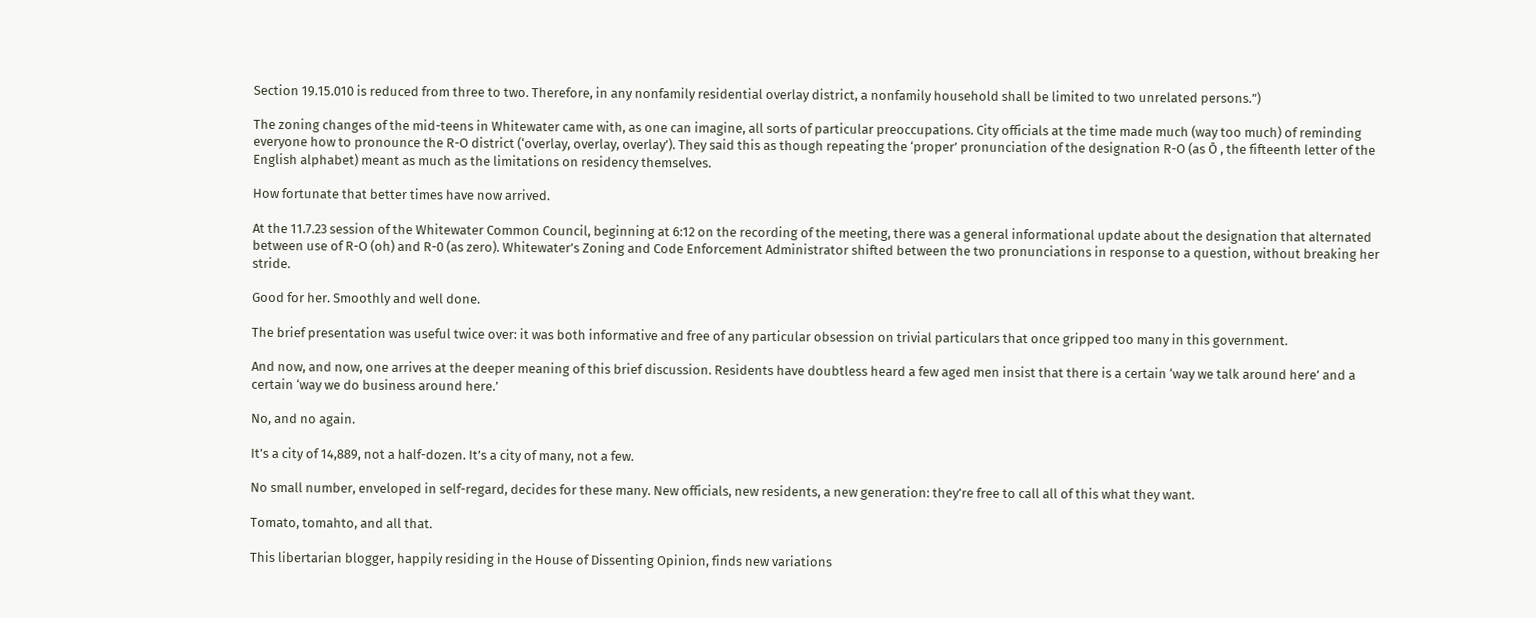Section 19.15.010 is reduced from three to two. Therefore, in any nonfamily residential overlay district, a nonfamily household shall be limited to two unrelated persons.”)

The zoning changes of the mid-teens in Whitewater came with, as one can imagine, all sorts of particular preoccupations. City officials at the time made much (way too much) of reminding everyone how to pronounce the R-O district (‘overlay, overlay, overlay’). They said this as though repeating the ‘proper’ pronunciation of the designation R-O (as Ō , the fifteenth letter of the English alphabet) meant as much as the limitations on residency themselves.

How fortunate that better times have now arrived.

At the 11.7.23 session of the Whitewater Common Council, beginning at 6:12 on the recording of the meeting, there was a general informational update about the designation that alternated between use of R-O (oh) and R-0 (as zero). Whitewater’s Zoning and Code Enforcement Administrator shifted between the two pronunciations in response to a question, without breaking her stride.

Good for her. Smoothly and well done.

The brief presentation was useful twice over: it was both informative and free of any particular obsession on trivial particulars that once gripped too many in this government.

And now, and now, one arrives at the deeper meaning of this brief discussion. Residents have doubtless heard a few aged men insist that there is a certain ‘way we talk around here’ and a certain ‘way we do business around here.’

No, and no again.

It’s a city of 14,889, not a half-dozen. It’s a city of many, not a few.

No small number, enveloped in self-regard, decides for these many. New officials, new residents, a new generation: they’re free to call all of this what they want.

Tomato, tomahto, and all that.

This libertarian blogger, happily residing in the House of Dissenting Opinion, finds new variations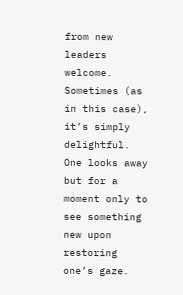from new leaders welcome. Sometimes (as in this case), it’s simply delightful. One looks away but for a moment only to see something new upon restoring one’s gaze.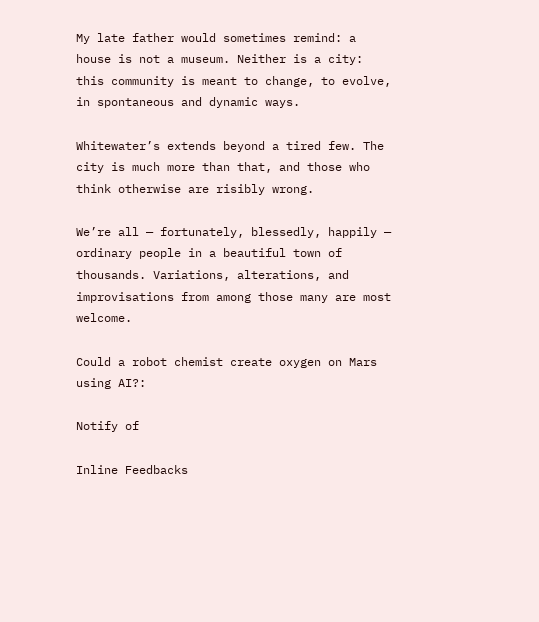My late father would sometimes remind: a house is not a museum. Neither is a city: this community is meant to change, to evolve, in spontaneous and dynamic ways.

Whitewater’s extends beyond a tired few. The city is much more than that, and those who think otherwise are risibly wrong.

We’re all — fortunately, blessedly, happily — ordinary people in a beautiful town of thousands. Variations, alterations, and improvisations from among those many are most welcome.

Could a robot chemist create oxygen on Mars using AI?:

Notify of

Inline Feedbacks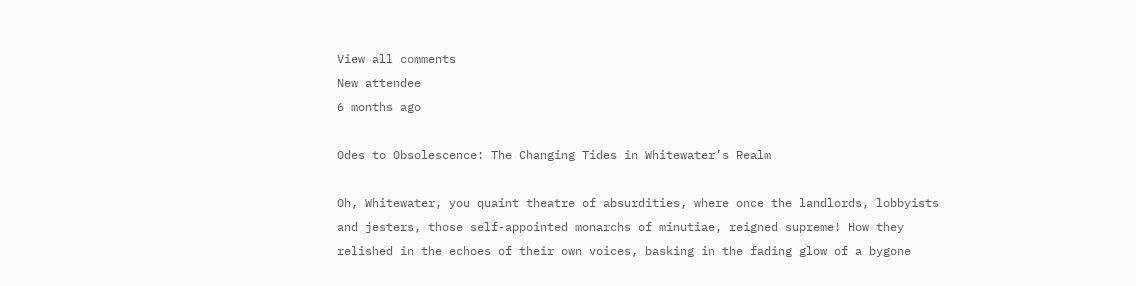View all comments
New attendee
6 months ago

Odes to Obsolescence: The Changing Tides in Whitewater’s Realm

Oh, Whitewater, you quaint theatre of absurdities, where once the landlords, lobbyists and jesters, those self-appointed monarchs of minutiae, reigned supreme! How they relished in the echoes of their own voices, basking in the fading glow of a bygone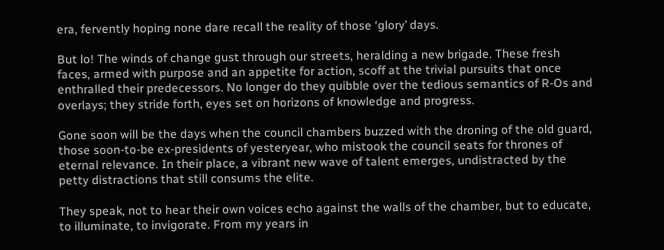era, fervently hoping none dare recall the reality of those ‘glory’ days.

But lo! The winds of change gust through our streets, heralding a new brigade. These fresh faces, armed with purpose and an appetite for action, scoff at the trivial pursuits that once enthralled their predecessors. No longer do they quibble over the tedious semantics of R-Os and overlays; they stride forth, eyes set on horizons of knowledge and progress.

Gone soon will be the days when the council chambers buzzed with the droning of the old guard, those soon-to-be ex-presidents of yesteryear, who mistook the council seats for thrones of eternal relevance. In their place, a vibrant new wave of talent emerges, undistracted by the petty distractions that still consums the elite.

They speak, not to hear their own voices echo against the walls of the chamber, but to educate, to illuminate, to invigorate. From my years in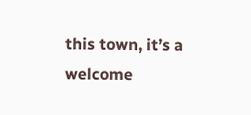this town, it’s a welcome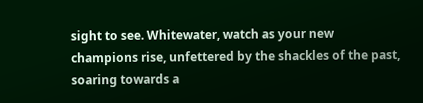sight to see. Whitewater, watch as your new champions rise, unfettered by the shackles of the past, soaring towards a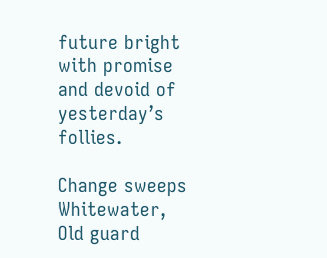future bright with promise and devoid of yesterday’s follies.

Change sweeps Whitewater,
Old guard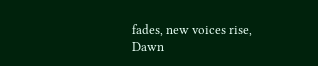fades, new voices rise,
Dawn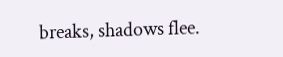breaks, shadows flee.